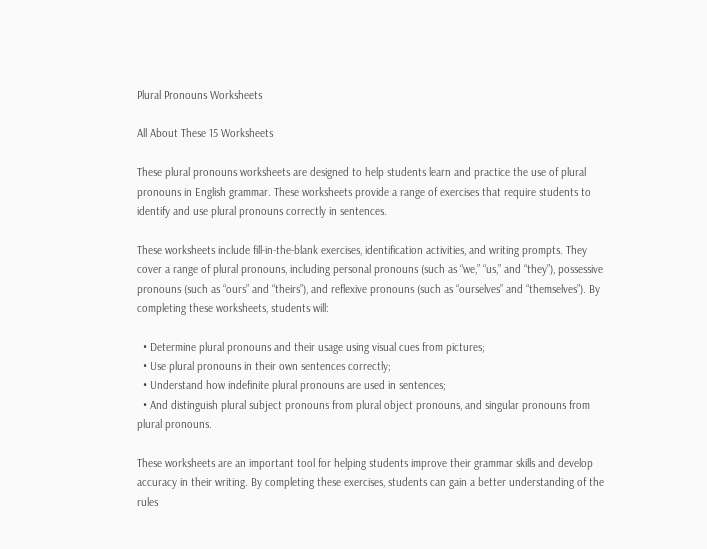Plural Pronouns Worksheets

All About These 15 Worksheets

These plural pronouns worksheets are designed to help students learn and practice the use of plural pronouns in English grammar. These worksheets provide a range of exercises that require students to identify and use plural pronouns correctly in sentences.

These worksheets include fill-in-the-blank exercises, identification activities, and writing prompts. They cover a range of plural pronouns, including personal pronouns (such as “we,” “us,” and “they”), possessive pronouns (such as “ours” and “theirs”), and reflexive pronouns (such as “ourselves” and “themselves”). By completing these worksheets, students will:

  • Determine plural pronouns and their usage using visual cues from pictures;
  • Use plural pronouns in their own sentences correctly;
  • Understand how indefinite plural pronouns are used in sentences;
  • And distinguish plural subject pronouns from plural object pronouns, and singular pronouns from plural pronouns.

These worksheets are an important tool for helping students improve their grammar skills and develop accuracy in their writing. By completing these exercises, students can gain a better understanding of the rules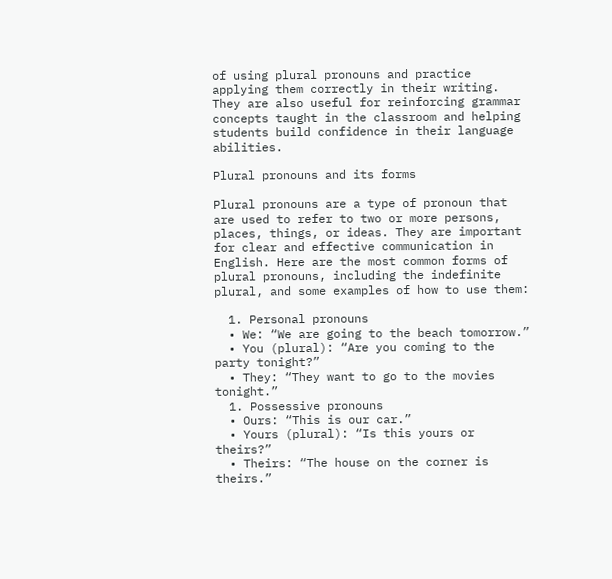of using plural pronouns and practice applying them correctly in their writing. They are also useful for reinforcing grammar concepts taught in the classroom and helping students build confidence in their language abilities.

Plural pronouns and its forms

Plural pronouns are a type of pronoun that are used to refer to two or more persons, places, things, or ideas. They are important for clear and effective communication in English. Here are the most common forms of plural pronouns, including the indefinite plural, and some examples of how to use them:

  1. Personal pronouns
  • We: “We are going to the beach tomorrow.”
  • You (plural): “Are you coming to the party tonight?”
  • They: “They want to go to the movies tonight.”
  1. Possessive pronouns
  • Ours: “This is our car.”
  • Yours (plural): “Is this yours or theirs?”
  • Theirs: “The house on the corner is theirs.”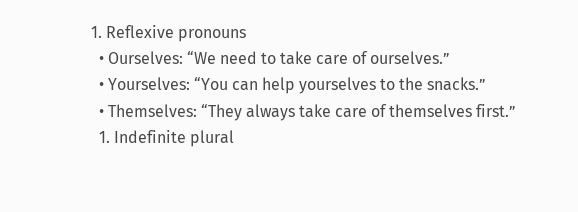1. Reflexive pronouns
  • Ourselves: “We need to take care of ourselves.”
  • Yourselves: “You can help yourselves to the snacks.”
  • Themselves: “They always take care of themselves first.”
  1. Indefinite plural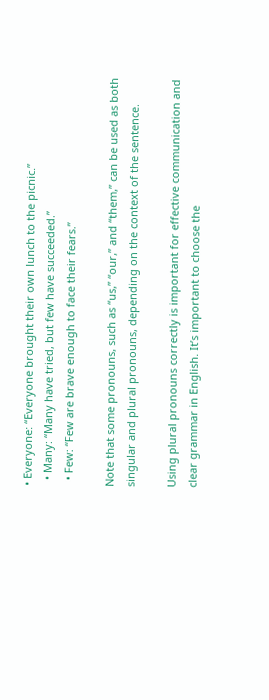• Everyone: “Everyone brought their own lunch to the picnic.”
  • Many: “Many have tried, but few have succeeded.”
  • Few: “Few are brave enough to face their fears.”

Note that some pronouns, such as “us,” “our,” and “them,” can be used as both singular and plural pronouns, depending on the context of the sentence.

Using plural pronouns correctly is important for effective communication and clear grammar in English. It’s important to choose the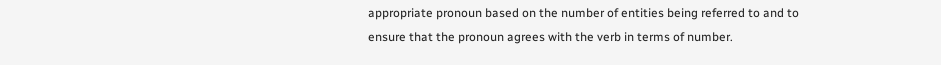appropriate pronoun based on the number of entities being referred to and to ensure that the pronoun agrees with the verb in terms of number.